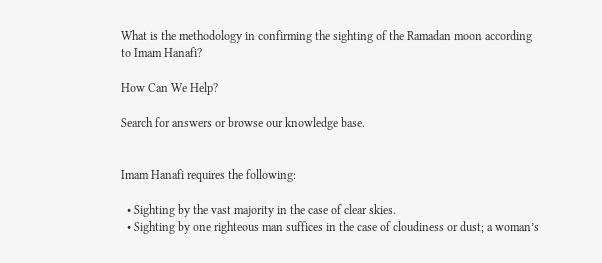What is the methodology in confirming the sighting of the Ramadan moon according to Imam Hanafi?

How Can We Help?

Search for answers or browse our knowledge base.


Imam Hanafi requires the following:

  • Sighting by the vast majority in the case of clear skies.
  • Sighting by one righteous man suffices in the case of cloudiness or dust; a woman’s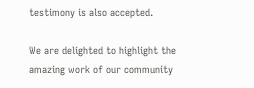testimony is also accepted.

We are delighted to highlight the amazing work of our community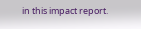in this impact report.